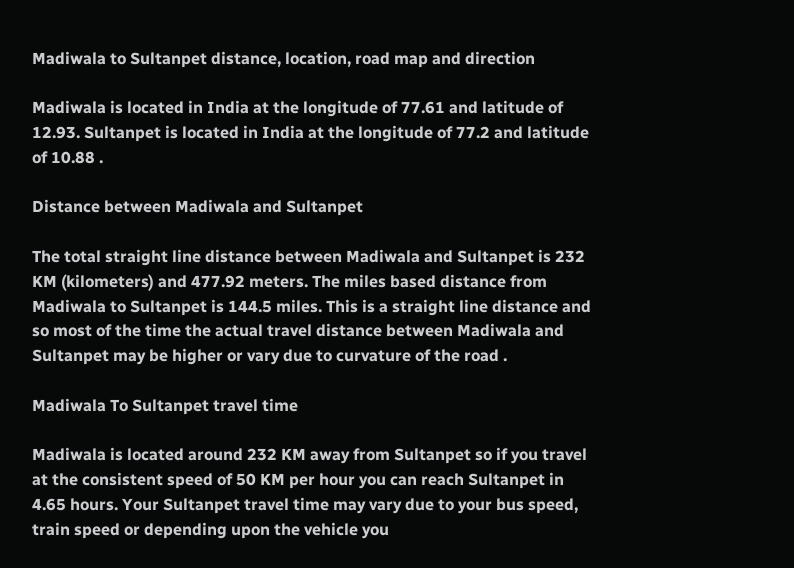Madiwala to Sultanpet distance, location, road map and direction

Madiwala is located in India at the longitude of 77.61 and latitude of 12.93. Sultanpet is located in India at the longitude of 77.2 and latitude of 10.88 .

Distance between Madiwala and Sultanpet

The total straight line distance between Madiwala and Sultanpet is 232 KM (kilometers) and 477.92 meters. The miles based distance from Madiwala to Sultanpet is 144.5 miles. This is a straight line distance and so most of the time the actual travel distance between Madiwala and Sultanpet may be higher or vary due to curvature of the road .

Madiwala To Sultanpet travel time

Madiwala is located around 232 KM away from Sultanpet so if you travel at the consistent speed of 50 KM per hour you can reach Sultanpet in 4.65 hours. Your Sultanpet travel time may vary due to your bus speed, train speed or depending upon the vehicle you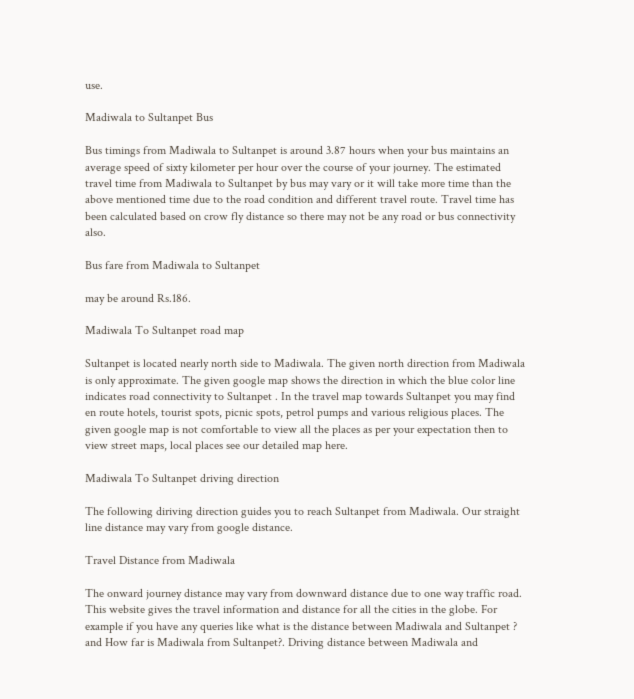use.

Madiwala to Sultanpet Bus

Bus timings from Madiwala to Sultanpet is around 3.87 hours when your bus maintains an average speed of sixty kilometer per hour over the course of your journey. The estimated travel time from Madiwala to Sultanpet by bus may vary or it will take more time than the above mentioned time due to the road condition and different travel route. Travel time has been calculated based on crow fly distance so there may not be any road or bus connectivity also.

Bus fare from Madiwala to Sultanpet

may be around Rs.186.

Madiwala To Sultanpet road map

Sultanpet is located nearly north side to Madiwala. The given north direction from Madiwala is only approximate. The given google map shows the direction in which the blue color line indicates road connectivity to Sultanpet . In the travel map towards Sultanpet you may find en route hotels, tourist spots, picnic spots, petrol pumps and various religious places. The given google map is not comfortable to view all the places as per your expectation then to view street maps, local places see our detailed map here.

Madiwala To Sultanpet driving direction

The following diriving direction guides you to reach Sultanpet from Madiwala. Our straight line distance may vary from google distance.

Travel Distance from Madiwala

The onward journey distance may vary from downward distance due to one way traffic road. This website gives the travel information and distance for all the cities in the globe. For example if you have any queries like what is the distance between Madiwala and Sultanpet ? and How far is Madiwala from Sultanpet?. Driving distance between Madiwala and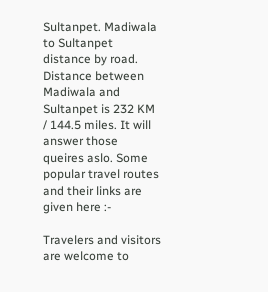Sultanpet. Madiwala to Sultanpet distance by road. Distance between Madiwala and Sultanpet is 232 KM / 144.5 miles. It will answer those queires aslo. Some popular travel routes and their links are given here :-

Travelers and visitors are welcome to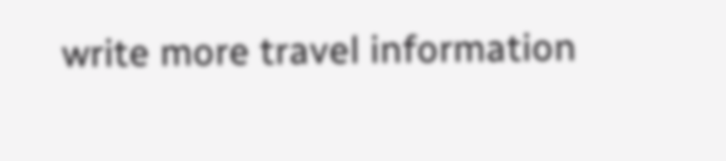write more travel information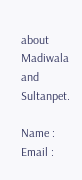about Madiwala and Sultanpet.

Name : Email :